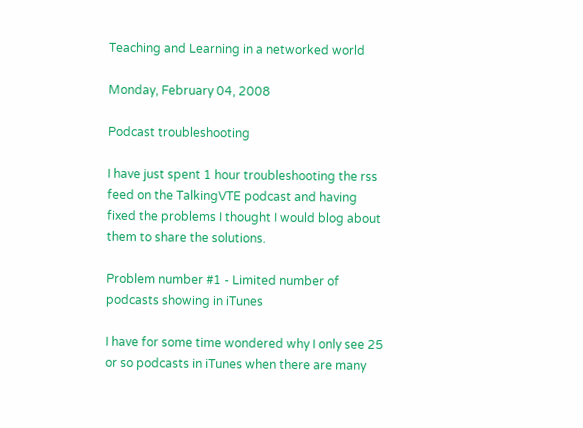Teaching and Learning in a networked world

Monday, February 04, 2008

Podcast troubleshooting

I have just spent 1 hour troubleshooting the rss feed on the TalkingVTE podcast and having fixed the problems I thought I would blog about them to share the solutions.

Problem number #1 - Limited number of podcasts showing in iTunes

I have for some time wondered why I only see 25 or so podcasts in iTunes when there are many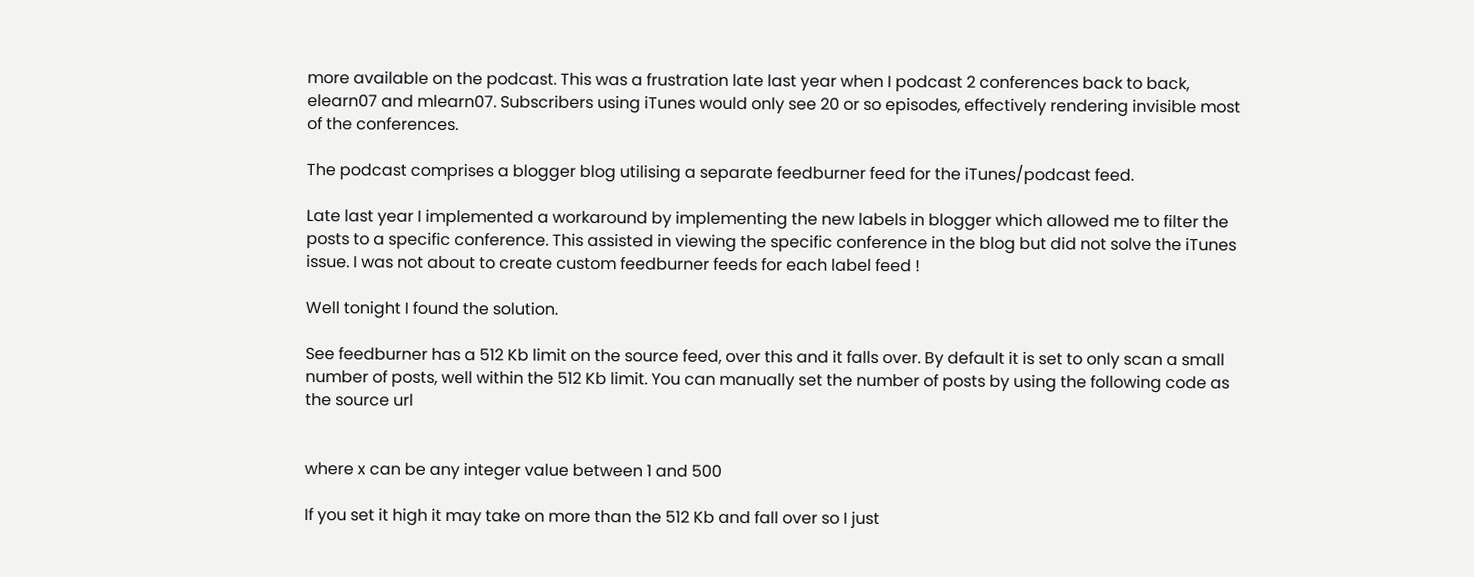more available on the podcast. This was a frustration late last year when I podcast 2 conferences back to back, elearn07 and mlearn07. Subscribers using iTunes would only see 20 or so episodes, effectively rendering invisible most of the conferences.

The podcast comprises a blogger blog utilising a separate feedburner feed for the iTunes/podcast feed.

Late last year I implemented a workaround by implementing the new labels in blogger which allowed me to filter the posts to a specific conference. This assisted in viewing the specific conference in the blog but did not solve the iTunes issue. I was not about to create custom feedburner feeds for each label feed !

Well tonight I found the solution.

See feedburner has a 512 Kb limit on the source feed, over this and it falls over. By default it is set to only scan a small number of posts, well within the 512 Kb limit. You can manually set the number of posts by using the following code as the source url


where x can be any integer value between 1 and 500

If you set it high it may take on more than the 512 Kb and fall over so I just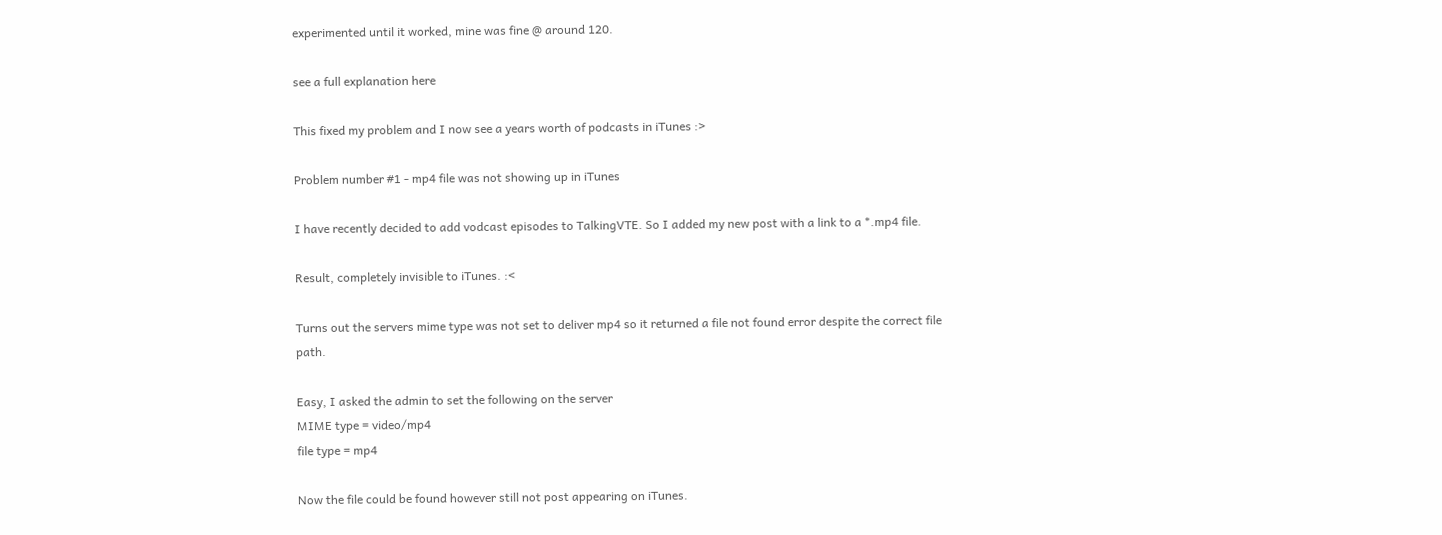experimented until it worked, mine was fine @ around 120.

see a full explanation here

This fixed my problem and I now see a years worth of podcasts in iTunes :>

Problem number #1 - mp4 file was not showing up in iTunes

I have recently decided to add vodcast episodes to TalkingVTE. So I added my new post with a link to a *.mp4 file.

Result, completely invisible to iTunes. :<

Turns out the servers mime type was not set to deliver mp4 so it returned a file not found error despite the correct file path.

Easy, I asked the admin to set the following on the server
MIME type = video/mp4
file type = mp4

Now the file could be found however still not post appearing on iTunes.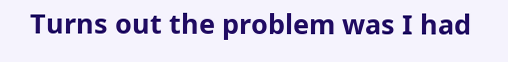Turns out the problem was I had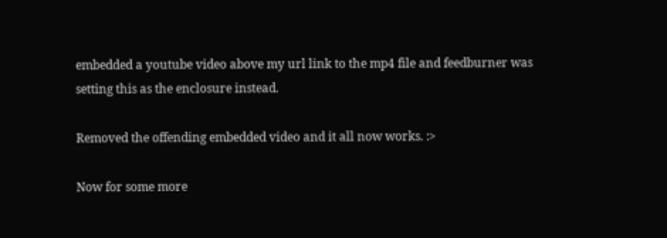embedded a youtube video above my url link to the mp4 file and feedburner was setting this as the enclosure instead.

Removed the offending embedded video and it all now works. :>

Now for some more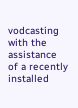vodcasting with the assistance of a recently installed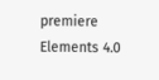premiere Elements 4.0